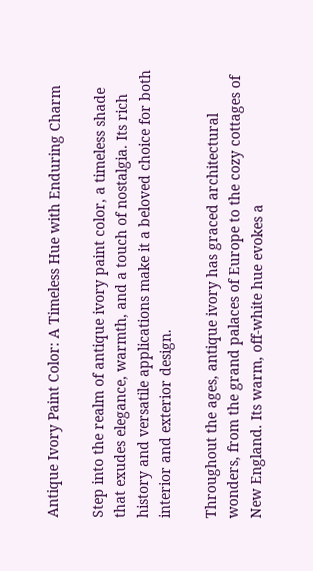Antique Ivory Paint Color: A Timeless Hue with Enduring Charm

Step into the realm of antique ivory paint color, a timeless shade that exudes elegance, warmth, and a touch of nostalgia. Its rich history and versatile applications make it a beloved choice for both interior and exterior design.

Throughout the ages, antique ivory has graced architectural wonders, from the grand palaces of Europe to the cozy cottages of New England. Its warm, off-white hue evokes a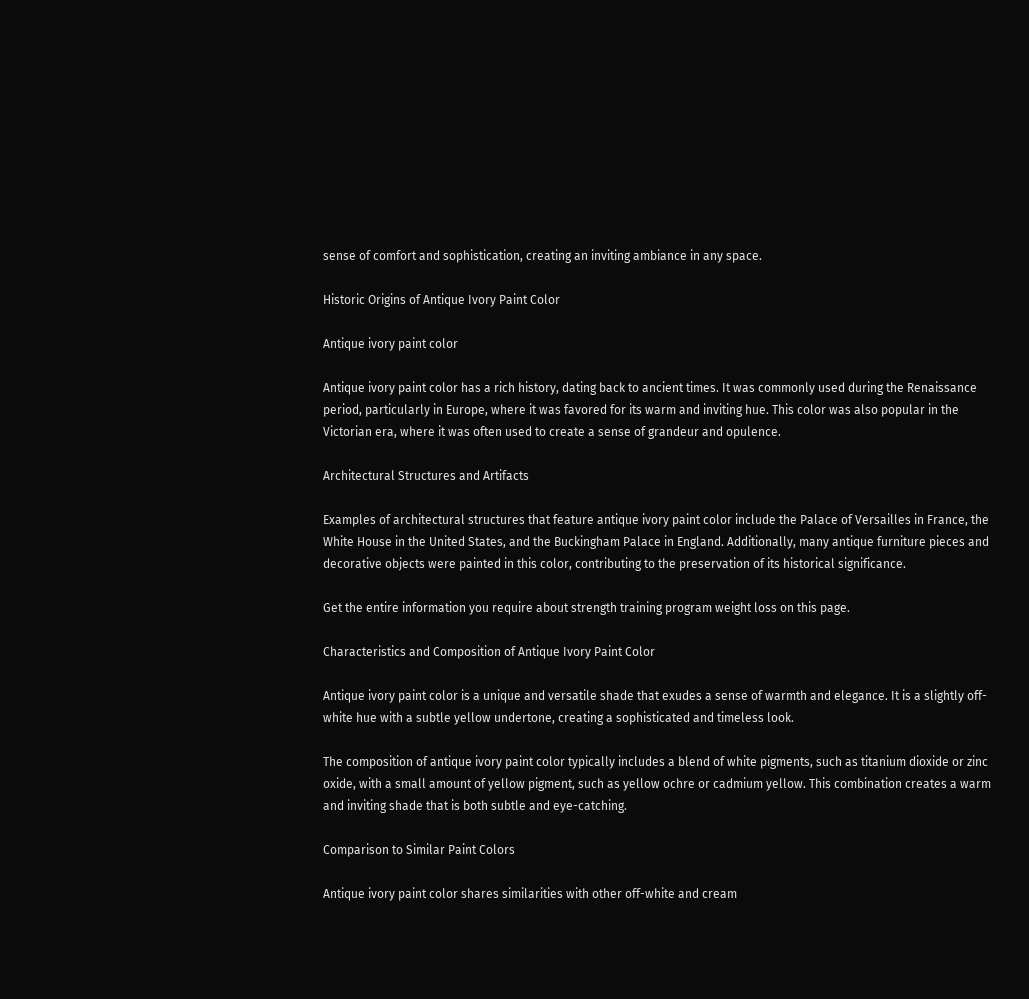sense of comfort and sophistication, creating an inviting ambiance in any space.

Historic Origins of Antique Ivory Paint Color

Antique ivory paint color

Antique ivory paint color has a rich history, dating back to ancient times. It was commonly used during the Renaissance period, particularly in Europe, where it was favored for its warm and inviting hue. This color was also popular in the Victorian era, where it was often used to create a sense of grandeur and opulence.

Architectural Structures and Artifacts

Examples of architectural structures that feature antique ivory paint color include the Palace of Versailles in France, the White House in the United States, and the Buckingham Palace in England. Additionally, many antique furniture pieces and decorative objects were painted in this color, contributing to the preservation of its historical significance.

Get the entire information you require about strength training program weight loss on this page.

Characteristics and Composition of Antique Ivory Paint Color

Antique ivory paint color is a unique and versatile shade that exudes a sense of warmth and elegance. It is a slightly off-white hue with a subtle yellow undertone, creating a sophisticated and timeless look.

The composition of antique ivory paint color typically includes a blend of white pigments, such as titanium dioxide or zinc oxide, with a small amount of yellow pigment, such as yellow ochre or cadmium yellow. This combination creates a warm and inviting shade that is both subtle and eye-catching.

Comparison to Similar Paint Colors

Antique ivory paint color shares similarities with other off-white and cream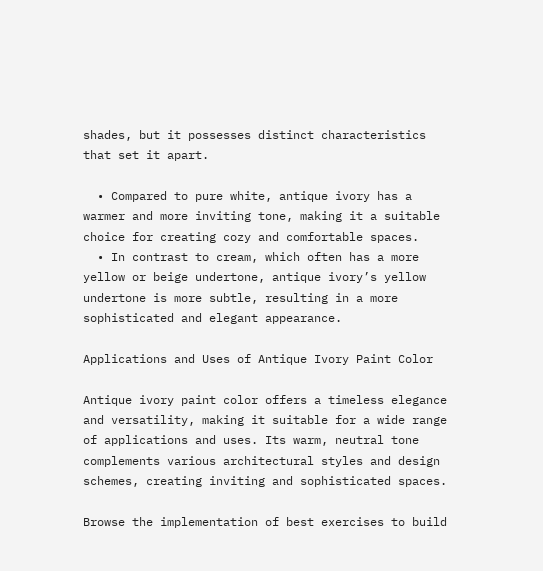shades, but it possesses distinct characteristics that set it apart.

  • Compared to pure white, antique ivory has a warmer and more inviting tone, making it a suitable choice for creating cozy and comfortable spaces.
  • In contrast to cream, which often has a more yellow or beige undertone, antique ivory’s yellow undertone is more subtle, resulting in a more sophisticated and elegant appearance.

Applications and Uses of Antique Ivory Paint Color

Antique ivory paint color offers a timeless elegance and versatility, making it suitable for a wide range of applications and uses. Its warm, neutral tone complements various architectural styles and design schemes, creating inviting and sophisticated spaces.

Browse the implementation of best exercises to build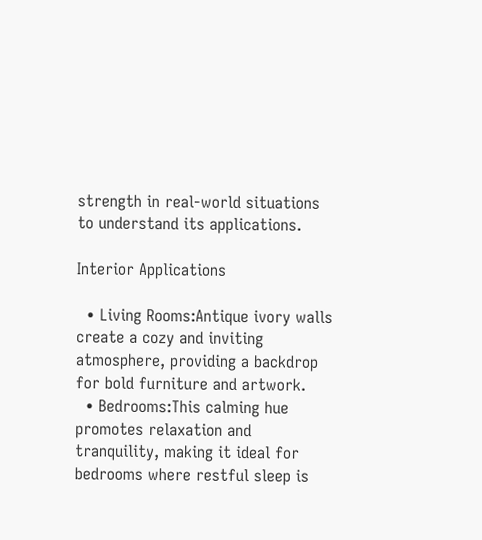strength in real-world situations to understand its applications.

Interior Applications

  • Living Rooms:Antique ivory walls create a cozy and inviting atmosphere, providing a backdrop for bold furniture and artwork.
  • Bedrooms:This calming hue promotes relaxation and tranquility, making it ideal for bedrooms where restful sleep is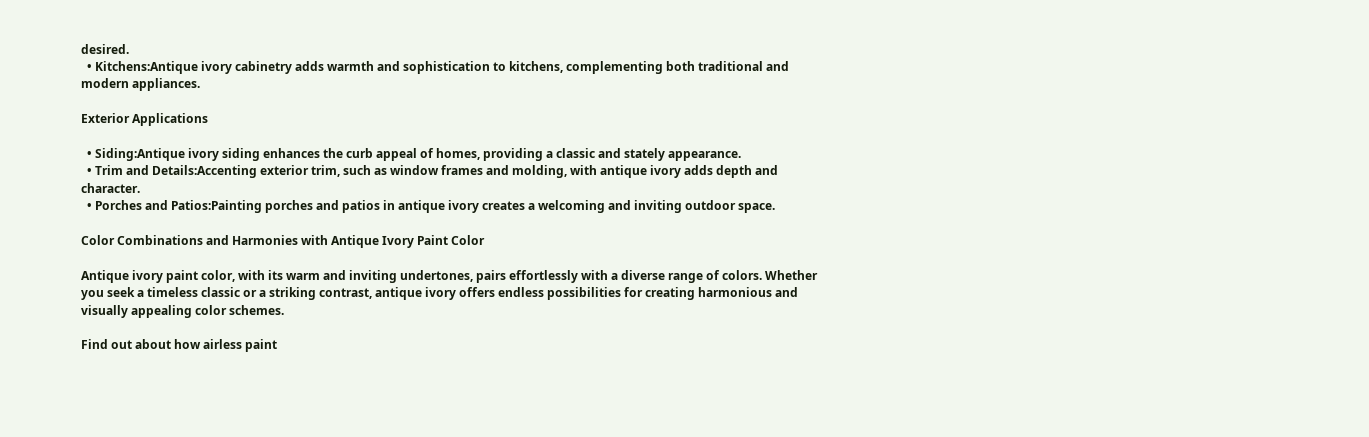desired.
  • Kitchens:Antique ivory cabinetry adds warmth and sophistication to kitchens, complementing both traditional and modern appliances.

Exterior Applications

  • Siding:Antique ivory siding enhances the curb appeal of homes, providing a classic and stately appearance.
  • Trim and Details:Accenting exterior trim, such as window frames and molding, with antique ivory adds depth and character.
  • Porches and Patios:Painting porches and patios in antique ivory creates a welcoming and inviting outdoor space.

Color Combinations and Harmonies with Antique Ivory Paint Color

Antique ivory paint color, with its warm and inviting undertones, pairs effortlessly with a diverse range of colors. Whether you seek a timeless classic or a striking contrast, antique ivory offers endless possibilities for creating harmonious and visually appealing color schemes.

Find out about how airless paint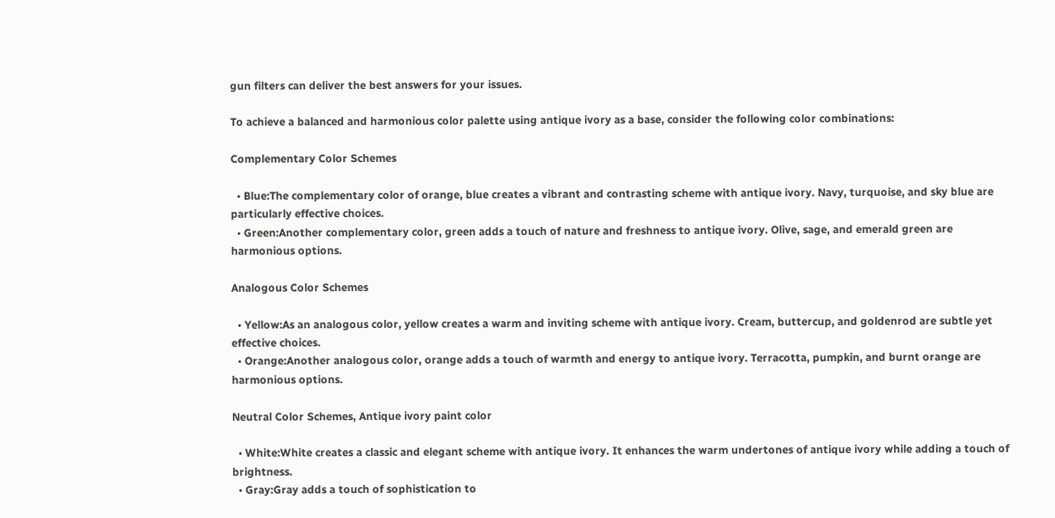gun filters can deliver the best answers for your issues.

To achieve a balanced and harmonious color palette using antique ivory as a base, consider the following color combinations:

Complementary Color Schemes

  • Blue:The complementary color of orange, blue creates a vibrant and contrasting scheme with antique ivory. Navy, turquoise, and sky blue are particularly effective choices.
  • Green:Another complementary color, green adds a touch of nature and freshness to antique ivory. Olive, sage, and emerald green are harmonious options.

Analogous Color Schemes

  • Yellow:As an analogous color, yellow creates a warm and inviting scheme with antique ivory. Cream, buttercup, and goldenrod are subtle yet effective choices.
  • Orange:Another analogous color, orange adds a touch of warmth and energy to antique ivory. Terracotta, pumpkin, and burnt orange are harmonious options.

Neutral Color Schemes, Antique ivory paint color

  • White:White creates a classic and elegant scheme with antique ivory. It enhances the warm undertones of antique ivory while adding a touch of brightness.
  • Gray:Gray adds a touch of sophistication to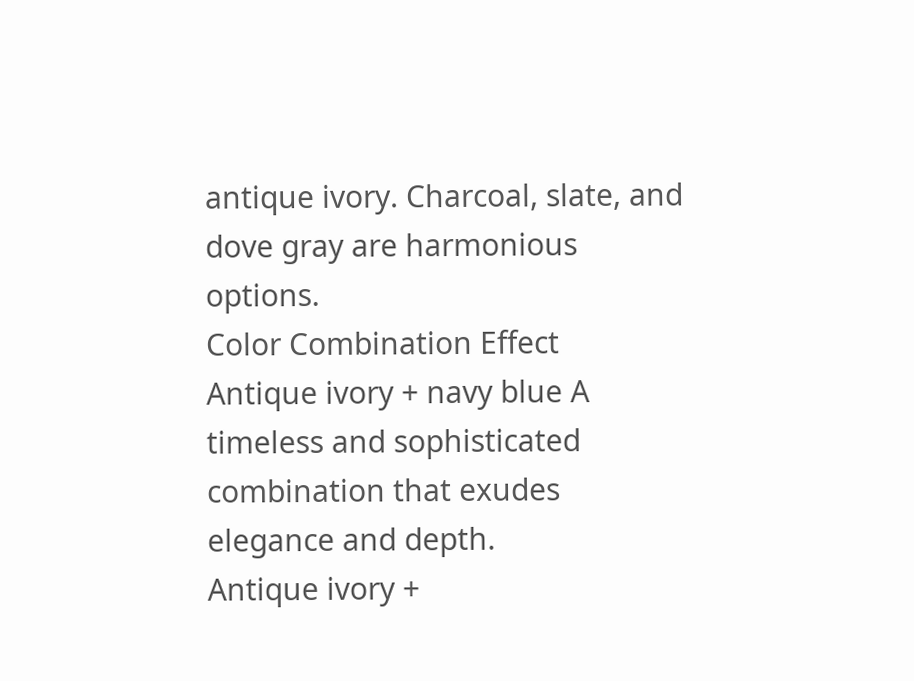antique ivory. Charcoal, slate, and dove gray are harmonious options.
Color Combination Effect
Antique ivory + navy blue A timeless and sophisticated combination that exudes elegance and depth.
Antique ivory +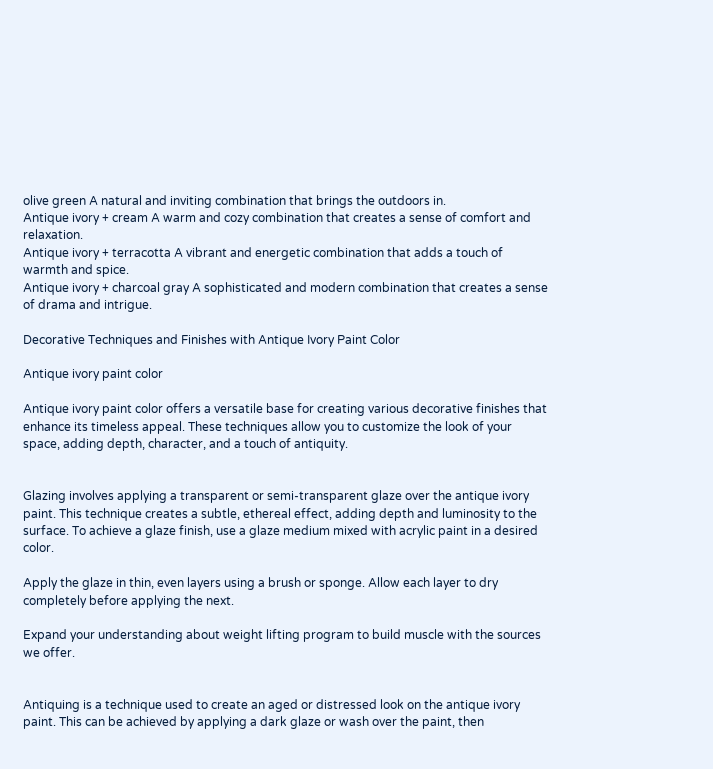olive green A natural and inviting combination that brings the outdoors in.
Antique ivory + cream A warm and cozy combination that creates a sense of comfort and relaxation.
Antique ivory + terracotta A vibrant and energetic combination that adds a touch of warmth and spice.
Antique ivory + charcoal gray A sophisticated and modern combination that creates a sense of drama and intrigue.

Decorative Techniques and Finishes with Antique Ivory Paint Color

Antique ivory paint color

Antique ivory paint color offers a versatile base for creating various decorative finishes that enhance its timeless appeal. These techniques allow you to customize the look of your space, adding depth, character, and a touch of antiquity.


Glazing involves applying a transparent or semi-transparent glaze over the antique ivory paint. This technique creates a subtle, ethereal effect, adding depth and luminosity to the surface. To achieve a glaze finish, use a glaze medium mixed with acrylic paint in a desired color.

Apply the glaze in thin, even layers using a brush or sponge. Allow each layer to dry completely before applying the next.

Expand your understanding about weight lifting program to build muscle with the sources we offer.


Antiquing is a technique used to create an aged or distressed look on the antique ivory paint. This can be achieved by applying a dark glaze or wash over the paint, then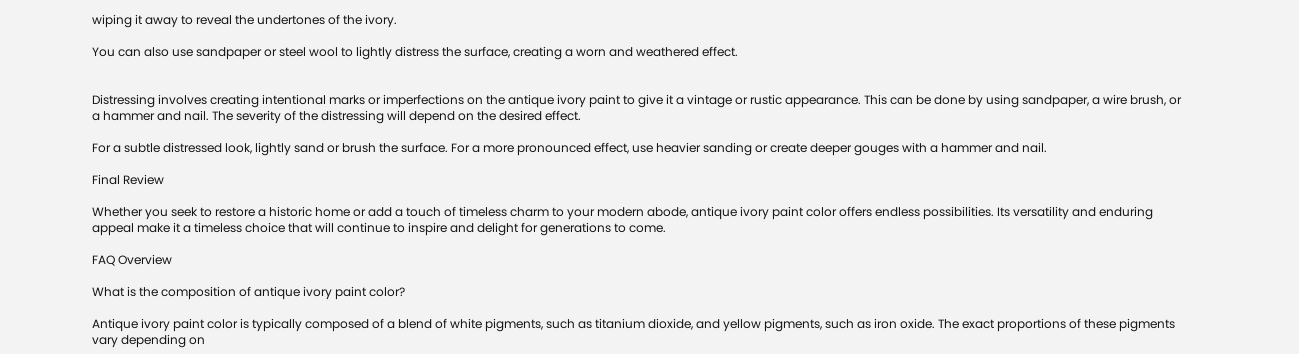wiping it away to reveal the undertones of the ivory.

You can also use sandpaper or steel wool to lightly distress the surface, creating a worn and weathered effect.


Distressing involves creating intentional marks or imperfections on the antique ivory paint to give it a vintage or rustic appearance. This can be done by using sandpaper, a wire brush, or a hammer and nail. The severity of the distressing will depend on the desired effect.

For a subtle distressed look, lightly sand or brush the surface. For a more pronounced effect, use heavier sanding or create deeper gouges with a hammer and nail.

Final Review

Whether you seek to restore a historic home or add a touch of timeless charm to your modern abode, antique ivory paint color offers endless possibilities. Its versatility and enduring appeal make it a timeless choice that will continue to inspire and delight for generations to come.

FAQ Overview

What is the composition of antique ivory paint color?

Antique ivory paint color is typically composed of a blend of white pigments, such as titanium dioxide, and yellow pigments, such as iron oxide. The exact proportions of these pigments vary depending on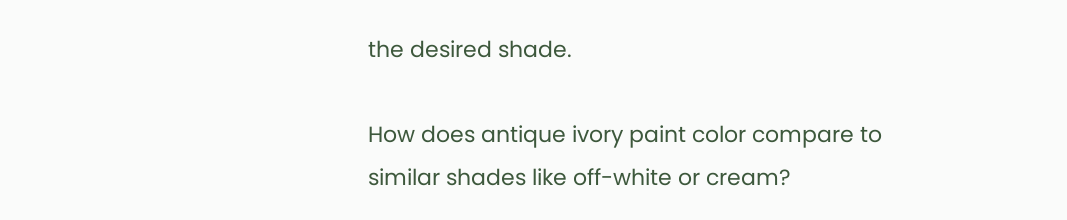the desired shade.

How does antique ivory paint color compare to similar shades like off-white or cream?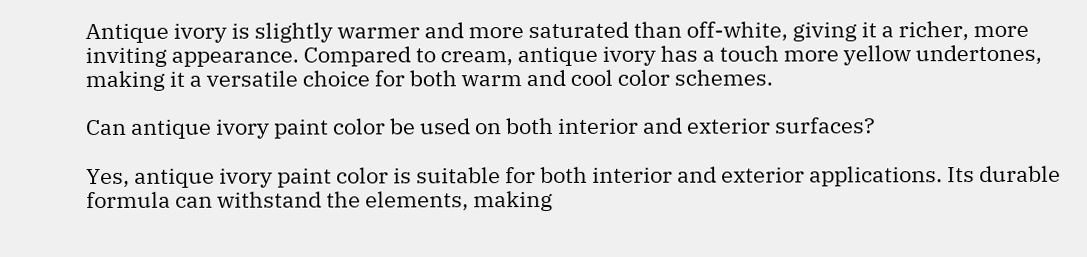Antique ivory is slightly warmer and more saturated than off-white, giving it a richer, more inviting appearance. Compared to cream, antique ivory has a touch more yellow undertones, making it a versatile choice for both warm and cool color schemes.

Can antique ivory paint color be used on both interior and exterior surfaces?

Yes, antique ivory paint color is suitable for both interior and exterior applications. Its durable formula can withstand the elements, making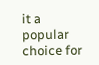it a popular choice for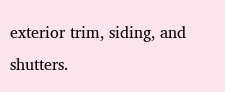exterior trim, siding, and shutters.